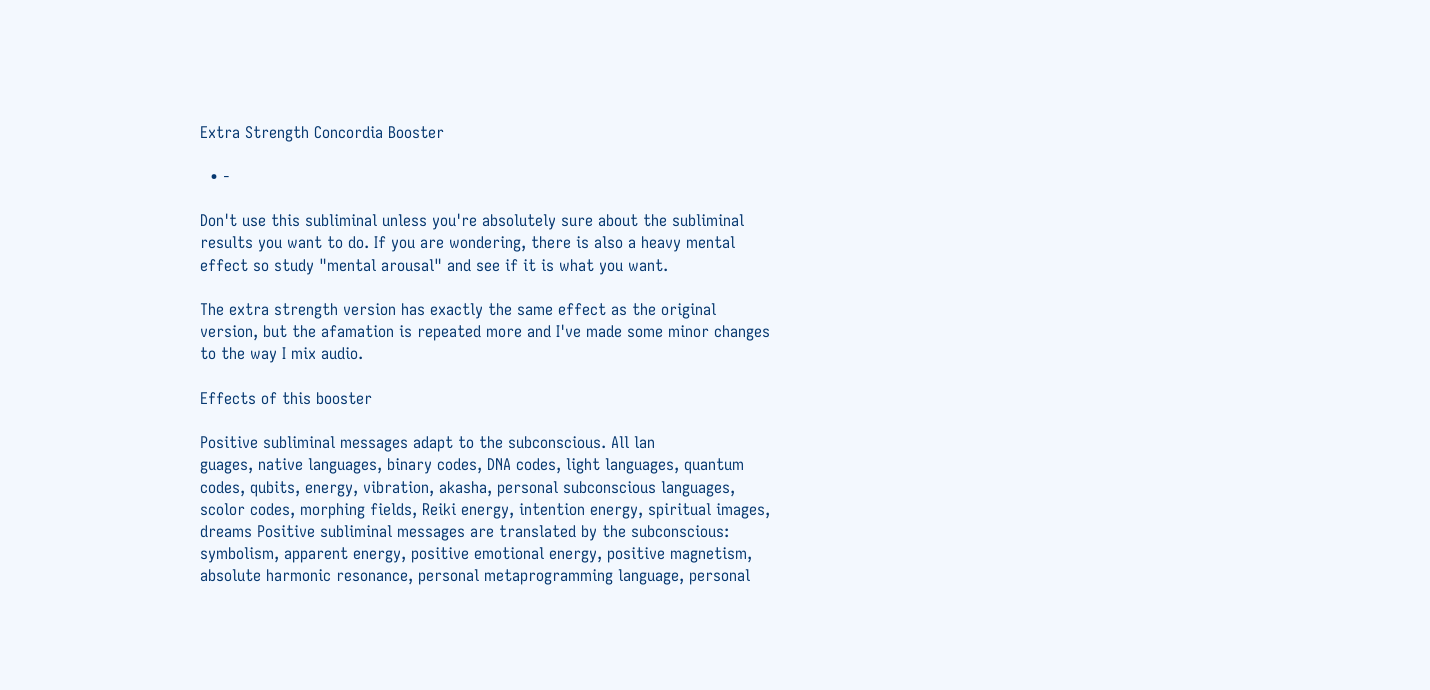Extra Strength Concordia Booster

  • -

Don't use this subliminal unless you're absolutely sure about the subliminal results you want to do. If you are wondering, there is also a heavy mental effect so study "mental arousal" and see if it is what you want.

The extra strength version has exactly the same effect as the original version, but the afamation is repeated more and I've made some minor changes to the way I mix audio.

Effects of this booster

Positive subliminal messages adapt to the subconscious. All lan
guages, native languages, binary codes, DNA codes, light languages, quantum codes, qubits, energy, vibration, akasha, personal subconscious languages, scolor codes, morphing fields, Reiki energy, intention energy, spiritual images, dreams Positive subliminal messages are translated by the subconscious: symbolism, apparent energy, positive emotional energy, positive magnetism, absolute harmonic resonance, personal metaprogramming language, personal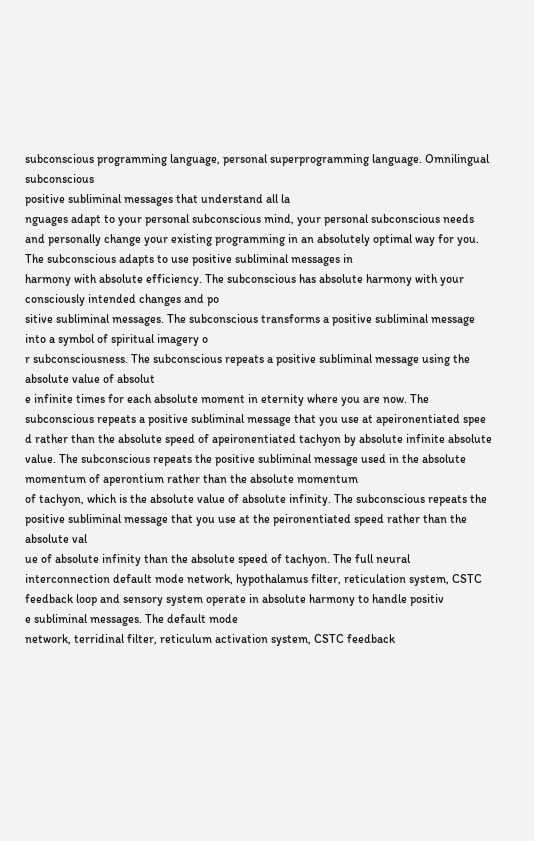subconscious programming language, personal superprogramming language. Omnilingual subconscious
positive subliminal messages that understand all la
nguages adapt to your personal subconscious mind, your personal subconscious needs and personally change your existing programming in an absolutely optimal way for you. The subconscious adapts to use positive subliminal messages in
harmony with absolute efficiency. The subconscious has absolute harmony with your consciously intended changes and po
sitive subliminal messages. The subconscious transforms a positive subliminal message into a symbol of spiritual imagery o
r subconsciousness. The subconscious repeats a positive subliminal message using the absolute value of absolut
e infinite times for each absolute moment in eternity where you are now. The subconscious repeats a positive subliminal message that you use at apeironentiated spee
d rather than the absolute speed of apeironentiated tachyon by absolute infinite absolute value. The subconscious repeats the positive subliminal message used in the absolute momentum of aperontium rather than the absolute momentum
of tachyon, which is the absolute value of absolute infinity. The subconscious repeats the positive subliminal message that you use at the peironentiated speed rather than the absolute val
ue of absolute infinity than the absolute speed of tachyon. The full neural interconnection default mode network, hypothalamus filter, reticulation system, CSTC feedback loop and sensory system operate in absolute harmony to handle positiv
e subliminal messages. The default mode
network, terridinal filter, reticulum activation system, CSTC feedback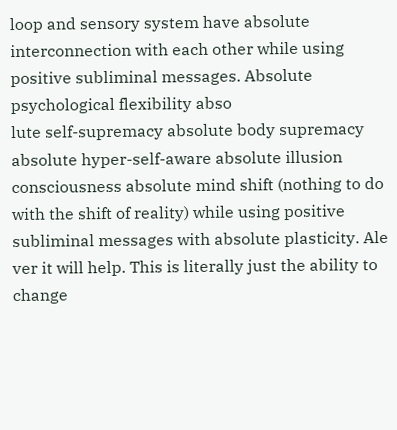loop and sensory system have absolute interconnection with each other while using positive subliminal messages. Absolute psychological flexibility abso
lute self-supremacy absolute body supremacy absolute hyper-self-aware absolute illusion consciousness absolute mind shift (nothing to do with the shift of reality) while using positive subliminal messages with absolute plasticity. Ale
ver it will help. This is literally just the ability to change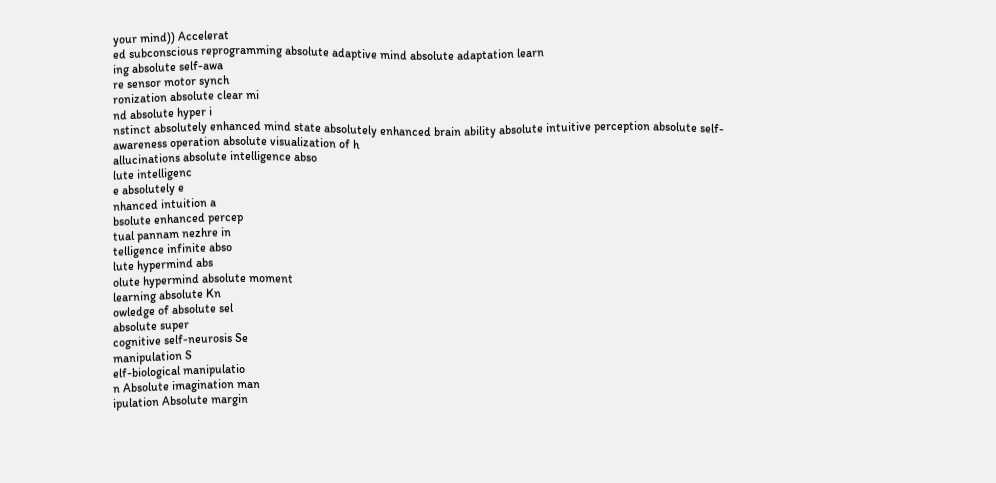your mind)) Accelerat
ed subconscious reprogramming absolute adaptive mind absolute adaptation learn
ing absolute self-awa
re sensor motor synch
ronization absolute clear mi
nd absolute hyper i
nstinct absolutely enhanced mind state absolutely enhanced brain ability absolute intuitive perception absolute self-awareness operation absolute visualization of h
allucinations absolute intelligence abso
lute intelligenc
e absolutely e
nhanced intuition a
bsolute enhanced percep
tual pannam nezhre in
telligence infinite abso
lute hypermind abs
olute hypermind absolute moment
learning absolute Kn
owledge of absolute sel
absolute super
cognitive self-neurosis Se
manipulation S
elf-biological manipulatio
n Absolute imagination man
ipulation Absolute margin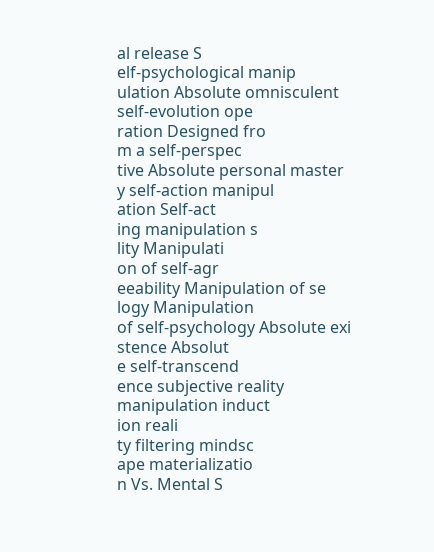al release S
elf-psychological manip
ulation Absolute omnisculent
self-evolution ope
ration Designed fro
m a self-perspec
tive Absolute personal master
y self-action manipul
ation Self-act
ing manipulation s
lity Manipulati
on of self-agr
eeability Manipulation of se
logy Manipulation
of self-psychology Absolute exi
stence Absolut
e self-transcend
ence subjective reality
manipulation induct
ion reali
ty filtering mindsc
ape materializatio
n Vs. Mental S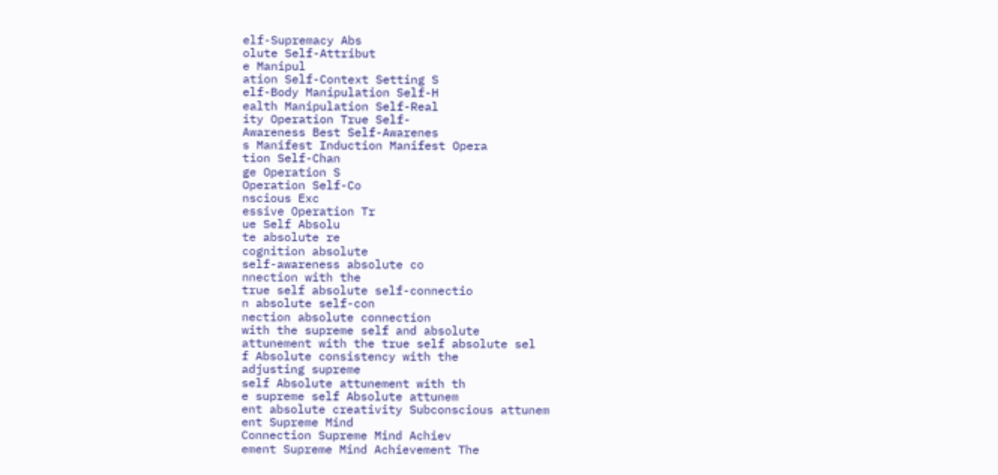elf-Supremacy Abs
olute Self-Attribut
e Manipul
ation Self-Context Setting S
elf-Body Manipulation Self-H
ealth Manipulation Self-Real
ity Operation True Self-
Awareness Best Self-Awarenes
s Manifest Induction Manifest Opera
tion Self-Chan
ge Operation S
Operation Self-Co
nscious Exc
essive Operation Tr
ue Self Absolu
te absolute re
cognition absolute
self-awareness absolute co
nnection with the
true self absolute self-connectio
n absolute self-con
nection absolute connection
with the supreme self and absolute
attunement with the true self absolute sel
f Absolute consistency with the
adjusting supreme
self Absolute attunement with th
e supreme self Absolute attunem
ent absolute creativity Subconscious attunem
ent Supreme Mind
Connection Supreme Mind Achiev
ement Supreme Mind Achievement The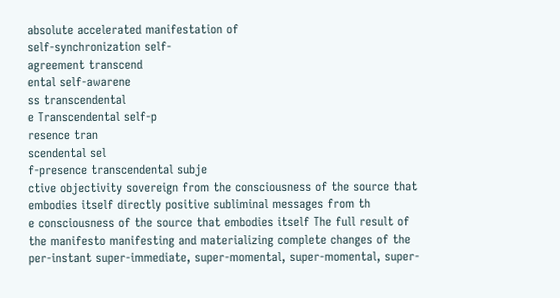absolute accelerated manifestation of
self-synchronization self-
agreement transcend
ental self-awarene
ss transcendental
e Transcendental self-p
resence tran
scendental sel
f-presence transcendental subje
ctive objectivity sovereign from the consciousness of the source that embodies itself directly positive subliminal messages from th
e consciousness of the source that embodies itself The full result of the manifesto manifesting and materializing complete changes of the per-instant super-immediate, super-momental, super-momental, super-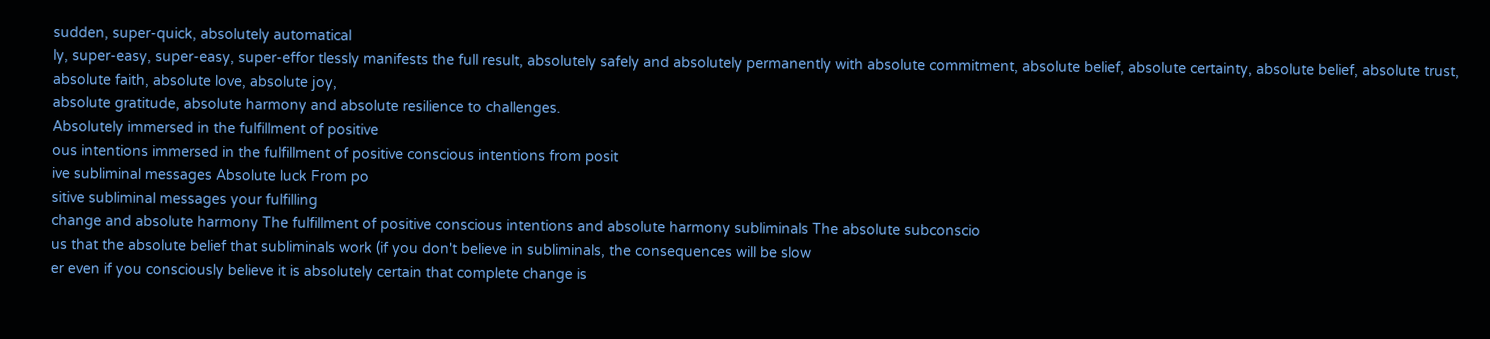sudden, super-quick, absolutely automatical
ly, super-easy, super-easy, super-effor tlessly manifests the full result, absolutely safely and absolutely permanently with absolute commitment, absolute belief, absolute certainty, absolute belief, absolute trust, absolute faith, absolute love, absolute joy,
absolute gratitude, absolute harmony and absolute resilience to challenges.
Absolutely immersed in the fulfillment of positive
ous intentions immersed in the fulfillment of positive conscious intentions from posit
ive subliminal messages Absolute luck From po
sitive subliminal messages your fulfilling
change and absolute harmony The fulfillment of positive conscious intentions and absolute harmony subliminals The absolute subconscio
us that the absolute belief that subliminals work (if you don't believe in subliminals, the consequences will be slow
er even if you consciously believe it is absolutely certain that complete change is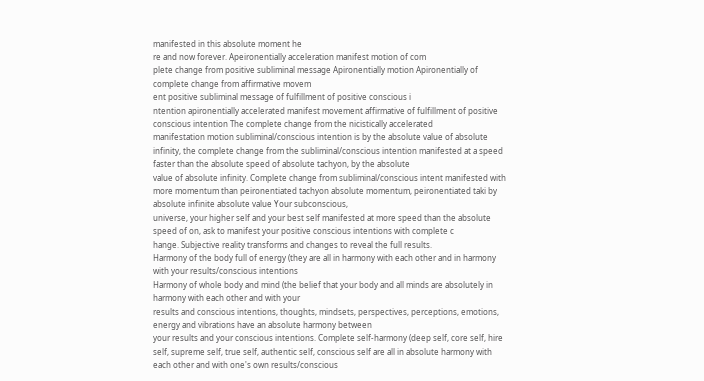manifested in this absolute moment he
re and now forever. Apeironentially acceleration manifest motion of com
plete change from positive subliminal message Apironentially motion Apironentially of complete change from affirmative movem
ent positive subliminal message of fulfillment of positive conscious i
ntention apironentially accelerated manifest movement affirmative of fulfillment of positive conscious intention The complete change from the nicistically accelerated
manifestation motion subliminal/conscious intention is by the absolute value of absolute infinity, the complete change from the subliminal/conscious intention manifested at a speed faster than the absolute speed of absolute tachyon, by the absolute
value of absolute infinity. Complete change from subliminal/conscious intent manifested with more momentum than peironentiated tachyon absolute momentum, peironentiated taki by absolute infinite absolute value Your subconscious,
universe, your higher self and your best self manifested at more speed than the absolute speed of on, ask to manifest your positive conscious intentions with complete c
hange. Subjective reality transforms and changes to reveal the full results.
Harmony of the body full of energy (they are all in harmony with each other and in harmony with your results/conscious intentions
Harmony of whole body and mind (the belief that your body and all minds are absolutely in harmony with each other and with your
results and conscious intentions, thoughts, mindsets, perspectives, perceptions, emotions, energy and vibrations have an absolute harmony between
your results and your conscious intentions. Complete self-harmony (deep self, core self, hire self, supreme self, true self, authentic self, conscious self are all in absolute harmony with each other and with one's own results/conscious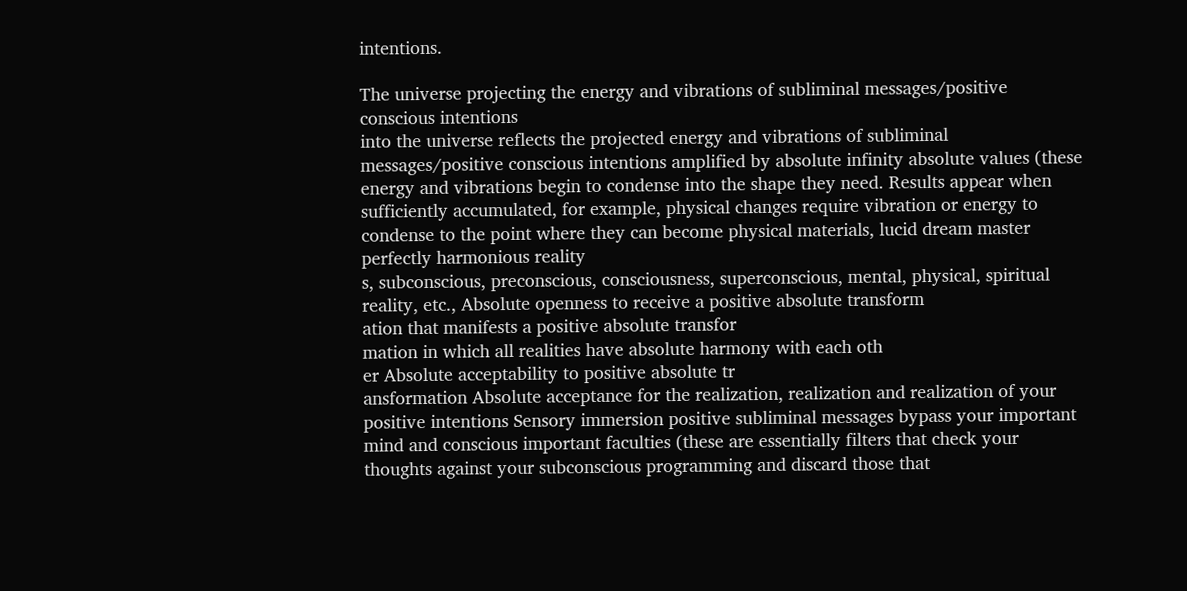intentions.

The universe projecting the energy and vibrations of subliminal messages/positive conscious intentions
into the universe reflects the projected energy and vibrations of subliminal messages/positive conscious intentions amplified by absolute infinity absolute values (these energy and vibrations begin to condense into the shape they need. Results appear when sufficiently accumulated, for example, physical changes require vibration or energy to condense to the point where they can become physical materials, lucid dream master perfectly harmonious reality
s, subconscious, preconscious, consciousness, superconscious, mental, physical, spiritual reality, etc., Absolute openness to receive a positive absolute transform
ation that manifests a positive absolute transfor
mation in which all realities have absolute harmony with each oth
er Absolute acceptability to positive absolute tr
ansformation Absolute acceptance for the realization, realization and realization of your
positive intentions Sensory immersion positive subliminal messages bypass your important mind and conscious important faculties (these are essentially filters that check your thoughts against your subconscious programming and discard those that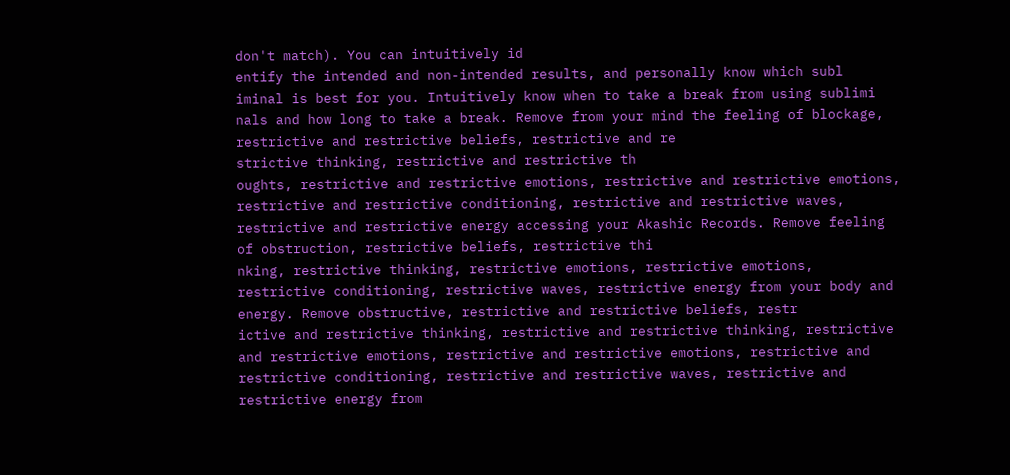don't match). You can intuitively id
entify the intended and non-intended results, and personally know which subl
iminal is best for you. Intuitively know when to take a break from using sublimi
nals and how long to take a break. Remove from your mind the feeling of blockage, restrictive and restrictive beliefs, restrictive and re
strictive thinking, restrictive and restrictive th
oughts, restrictive and restrictive emotions, restrictive and restrictive emotions, restrictive and restrictive conditioning, restrictive and restrictive waves, restrictive and restrictive energy accessing your Akashic Records. Remove feeling of obstruction, restrictive beliefs, restrictive thi
nking, restrictive thinking, restrictive emotions, restrictive emotions, restrictive conditioning, restrictive waves, restrictive energy from your body and energy. Remove obstructive, restrictive and restrictive beliefs, restr
ictive and restrictive thinking, restrictive and restrictive thinking, restrictive and restrictive emotions, restrictive and restrictive emotions, restrictive and restrictive conditioning, restrictive and restrictive waves, restrictive and restrictive energy from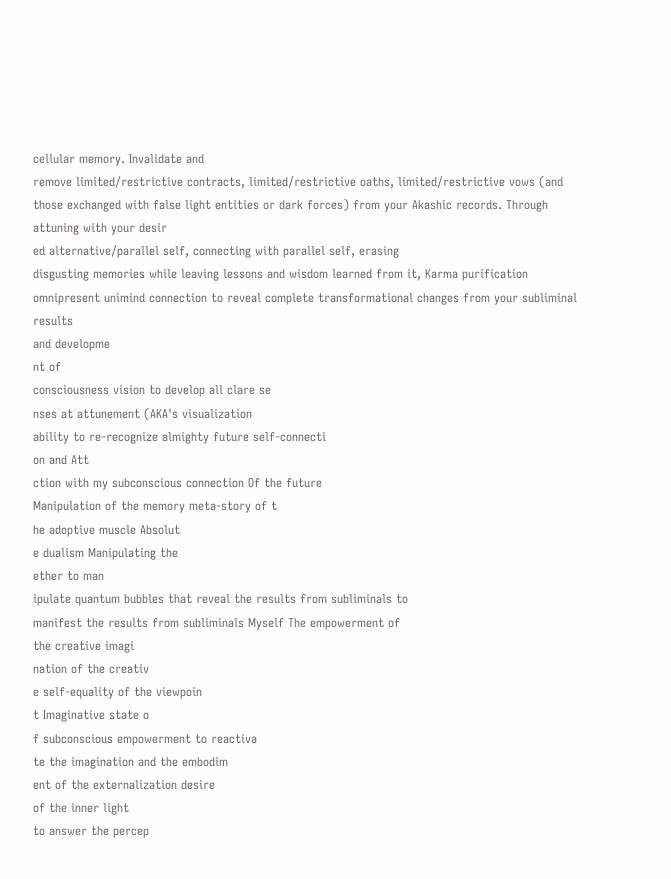cellular memory. Invalidate and
remove limited/restrictive contracts, limited/restrictive oaths, limited/restrictive vows (and those exchanged with false light entities or dark forces) from your Akashic records. Through attuning with your desir
ed alternative/parallel self, connecting with parallel self, erasing
disgusting memories while leaving lessons and wisdom learned from it, Karma purification omnipresent unimind connection to reveal complete transformational changes from your subliminal results
and developme
nt of
consciousness vision to develop all clare se
nses at attunement (AKA's visualization
ability to re-recognize almighty future self-connecti
on and Att
ction with my subconscious connection Of the future
Manipulation of the memory meta-story of t
he adoptive muscle Absolut
e dualism Manipulating the
ether to man
ipulate quantum bubbles that reveal the results from subliminals to
manifest the results from subliminals Myself The empowerment of
the creative imagi
nation of the creativ
e self-equality of the viewpoin
t Imaginative state o
f subconscious empowerment to reactiva
te the imagination and the embodim
ent of the externalization desire
of the inner light
to answer the percep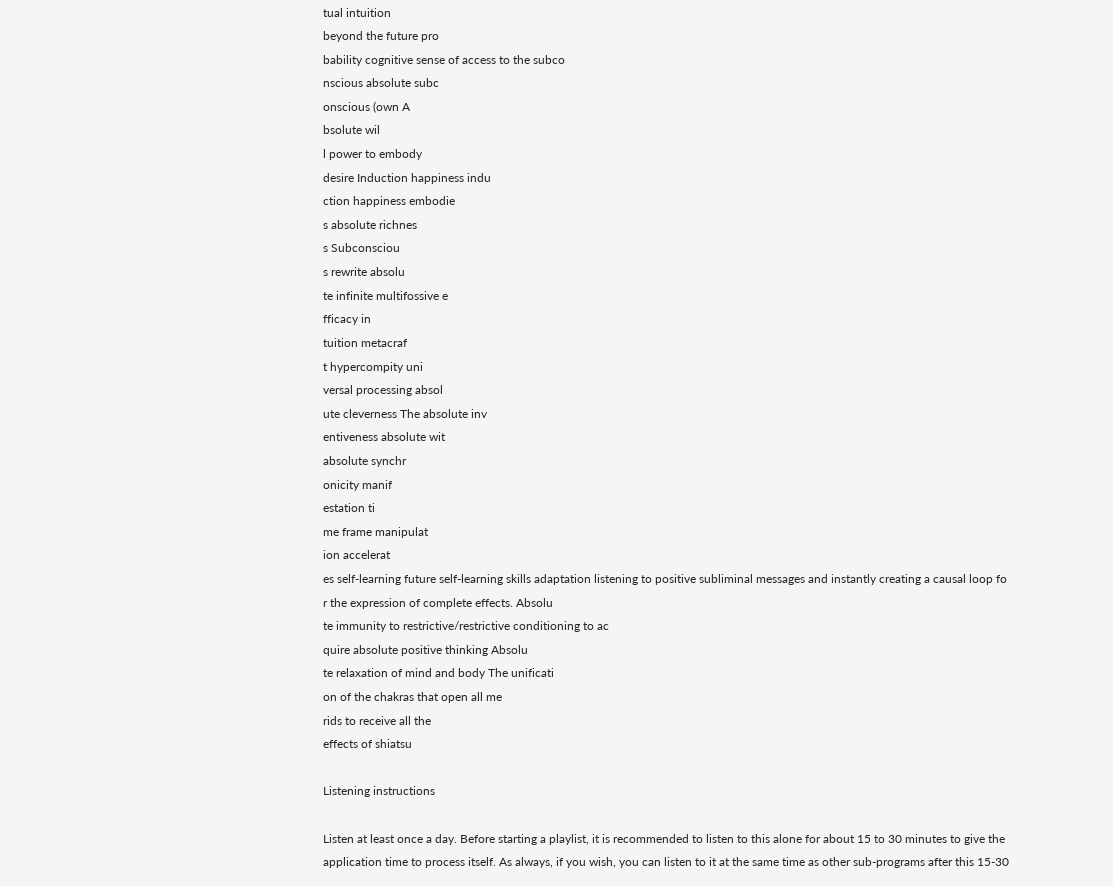tual intuition
beyond the future pro
bability cognitive sense of access to the subco
nscious absolute subc
onscious (own A
bsolute wil
l power to embody
desire Induction happiness indu
ction happiness embodie
s absolute richnes
s Subconsciou
s rewrite absolu
te infinite multifossive e
fficacy in
tuition metacraf
t hypercompity uni
versal processing absol
ute cleverness The absolute inv
entiveness absolute wit
absolute synchr
onicity manif
estation ti
me frame manipulat
ion accelerat
es self-learning future self-learning skills adaptation listening to positive subliminal messages and instantly creating a causal loop fo
r the expression of complete effects. Absolu
te immunity to restrictive/restrictive conditioning to ac
quire absolute positive thinking Absolu
te relaxation of mind and body The unificati
on of the chakras that open all me
rids to receive all the
effects of shiatsu

Listening instructions

Listen at least once a day. Before starting a playlist, it is recommended to listen to this alone for about 15 to 30 minutes to give the application time to process itself. As always, if you wish, you can listen to it at the same time as other sub-programs after this 15-30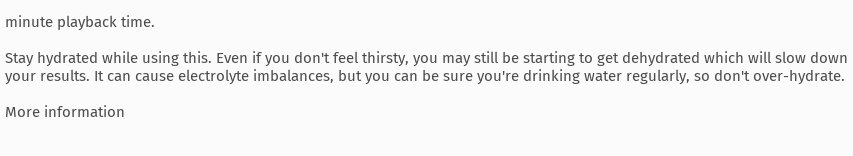minute playback time.

Stay hydrated while using this. Even if you don't feel thirsty, you may still be starting to get dehydrated which will slow down your results. It can cause electrolyte imbalances, but you can be sure you're drinking water regularly, so don't over-hydrate.

More information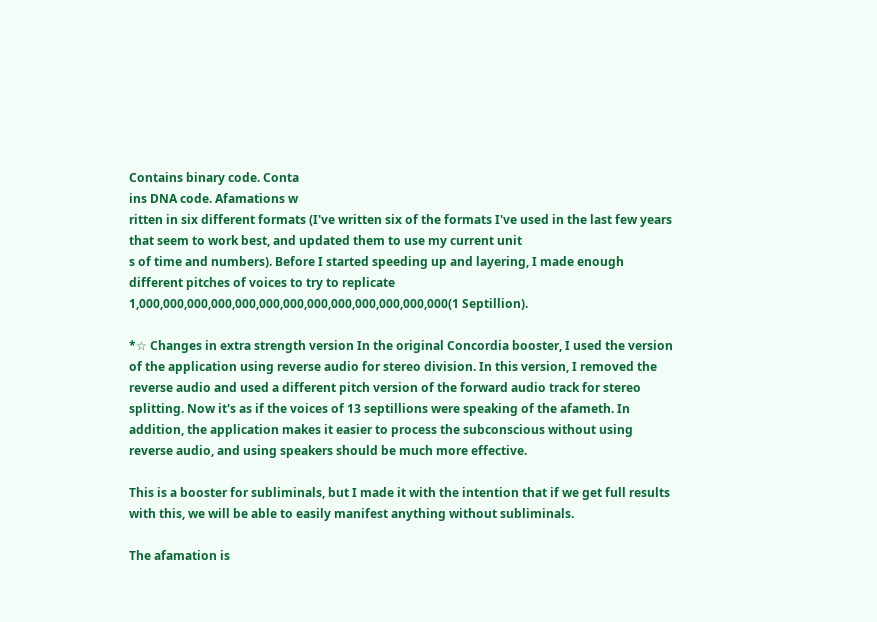Contains binary code. Conta
ins DNA code. Afamations w
ritten in six different formats (I've written six of the formats I've used in the last few years that seem to work best, and updated them to use my current unit
s of time and numbers). Before I started speeding up and layering, I made enough different pitches of voices to try to replicate 1,000,000,000,000,000,000,000,000,000,000,000,000,000(1 Septillion).

*☆ Changes in extra strength version In the original Concordia booster, I used the version of the application using reverse audio for stereo division. In this version, I removed the reverse audio and used a different pitch version of the forward audio track for stereo splitting. Now it's as if the voices of 13 septillions were speaking of the afameth. In addition, the application makes it easier to process the subconscious without using reverse audio, and using speakers should be much more effective.

This is a booster for subliminals, but I made it with the intention that if we get full results with this, we will be able to easily manifest anything without subliminals.

The afamation is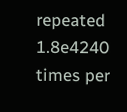repeated 1.8e4240 times per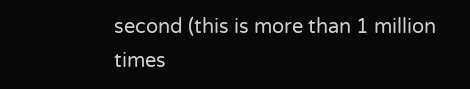second (this is more than 1 million times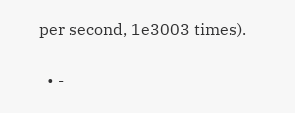per second, 1e3003 times).

  • -